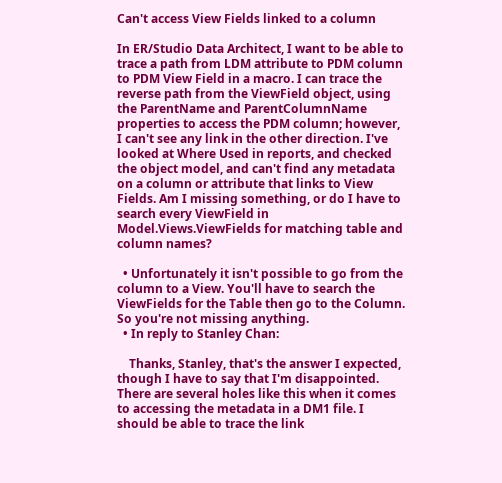Can't access View Fields linked to a column

In ER/Studio Data Architect, I want to be able to trace a path from LDM attribute to PDM column to PDM View Field in a macro. I can trace the reverse path from the ViewField object, using the ParentName and ParentColumnName properties to access the PDM column; however, I can't see any link in the other direction. I've looked at Where Used in reports, and checked the object model, and can't find any metadata on a column or attribute that links to View Fields. Am I missing something, or do I have to search every ViewField in Model.Views.ViewFields for matching table and column names?

  • Unfortunately it isn't possible to go from the column to a View. You'll have to search the ViewFields for the Table then go to the Column. So you're not missing anything.
  • In reply to Stanley Chan:

    Thanks, Stanley, that's the answer I expected, though I have to say that I'm disappointed. There are several holes like this when it comes to accessing the metadata in a DM1 file. I should be able to trace the link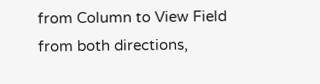from Column to View Field from both directions,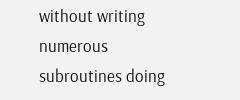without writing numerous subroutines doing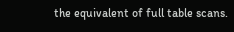the equivalent of full table scans.